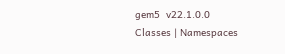gem5  v22.1.0.0
Classes | Namespaces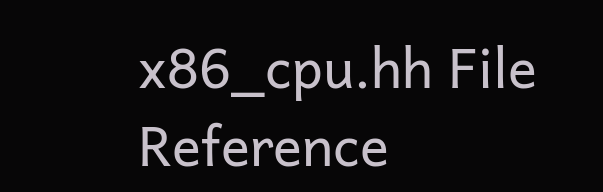x86_cpu.hh File Reference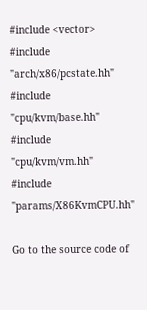#include <vector>
#include "arch/x86/pcstate.hh"
#include "cpu/kvm/base.hh"
#include "cpu/kvm/vm.hh"
#include "params/X86KvmCPU.hh"

Go to the source code of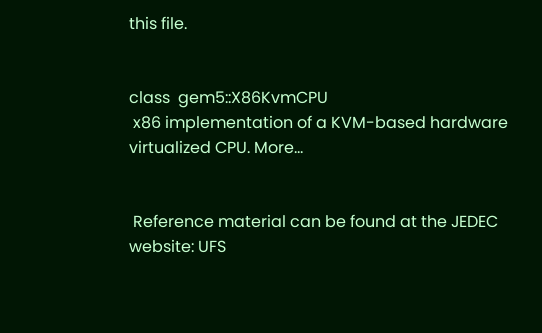this file.


class  gem5::X86KvmCPU
 x86 implementation of a KVM-based hardware virtualized CPU. More...


 Reference material can be found at the JEDEC website: UFS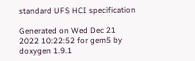standard UFS HCI specification

Generated on Wed Dec 21 2022 10:22:52 for gem5 by doxygen 1.9.1